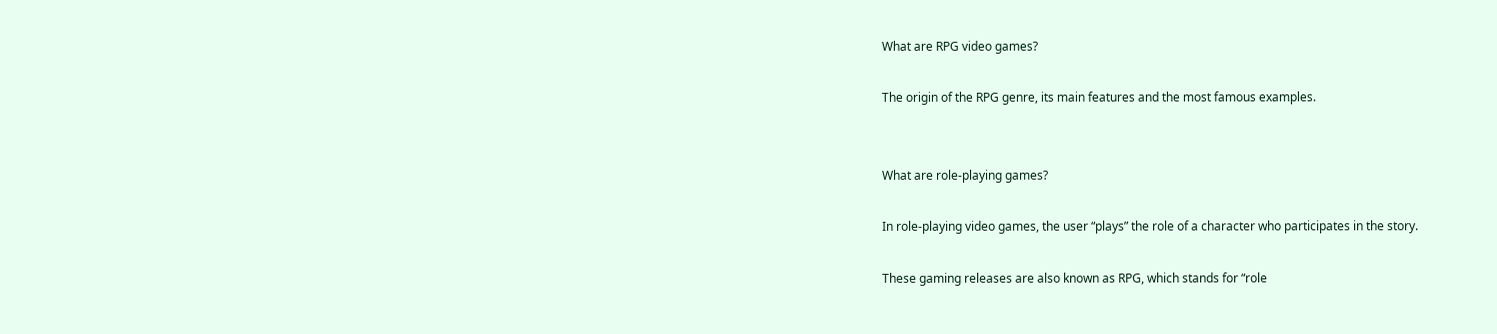What are RPG video games?

The origin of the RPG genre, its main features and the most famous examples.


What are role-playing games?

In role-playing video games, the user “plays” the role of a character who participates in the story.

These gaming releases are also known as RPG, which stands for “role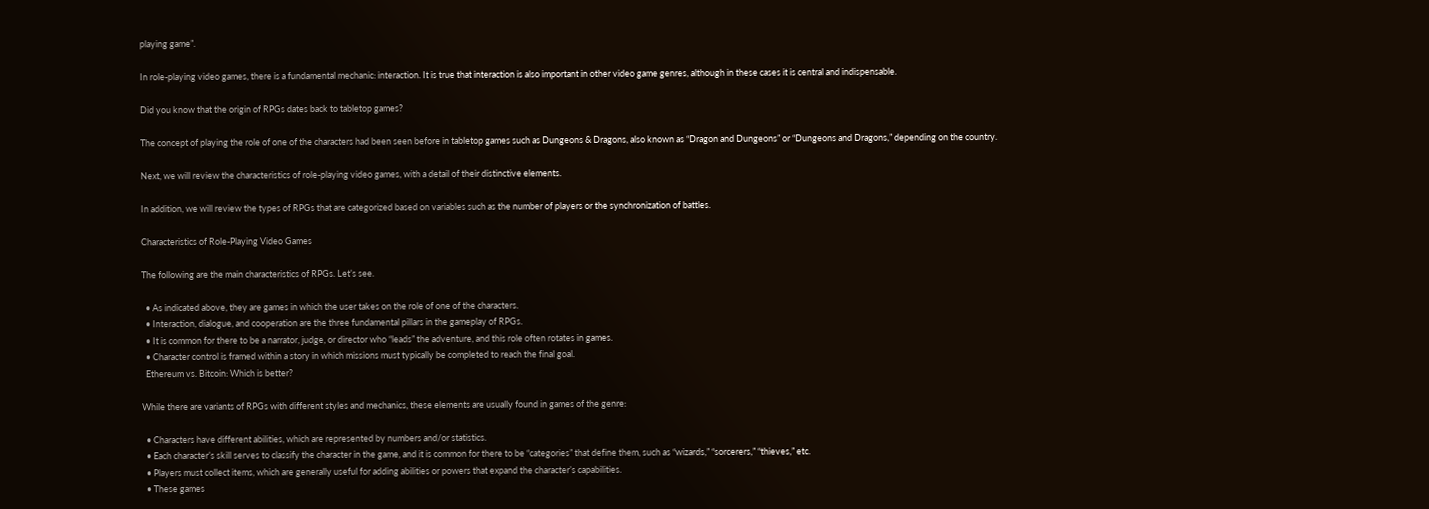playing game”.

In role-playing video games, there is a fundamental mechanic: interaction. It is true that interaction is also important in other video game genres, although in these cases it is central and indispensable.

Did you know that the origin of RPGs dates back to tabletop games?

The concept of playing the role of one of the characters had been seen before in tabletop games such as Dungeons & Dragons, also known as “Dragon and Dungeons” or “Dungeons and Dragons,” depending on the country.

Next, we will review the characteristics of role-playing video games, with a detail of their distinctive elements.

In addition, we will review the types of RPGs that are categorized based on variables such as the number of players or the synchronization of battles.

Characteristics of Role-Playing Video Games

The following are the main characteristics of RPGs. Let’s see.

  • As indicated above, they are games in which the user takes on the role of one of the characters.
  • Interaction, dialogue, and cooperation are the three fundamental pillars in the gameplay of RPGs.
  • It is common for there to be a narrator, judge, or director who “leads” the adventure, and this role often rotates in games.
  • Character control is framed within a story in which missions must typically be completed to reach the final goal.
  Ethereum vs. Bitcoin: Which is better?

While there are variants of RPGs with different styles and mechanics, these elements are usually found in games of the genre:

  • Characters have different abilities, which are represented by numbers and/or statistics.
  • Each character’s skill serves to classify the character in the game, and it is common for there to be “categories” that define them, such as “wizards,” “sorcerers,” “thieves,” etc.
  • Players must collect items, which are generally useful for adding abilities or powers that expand the character’s capabilities.
  • These games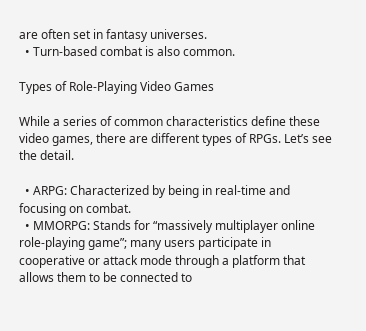are often set in fantasy universes.
  • Turn-based combat is also common.

Types of Role-Playing Video Games

While a series of common characteristics define these video games, there are different types of RPGs. Let’s see the detail.

  • ARPG: Characterized by being in real-time and focusing on combat.
  • MMORPG: Stands for “massively multiplayer online role-playing game”; many users participate in cooperative or attack mode through a platform that allows them to be connected to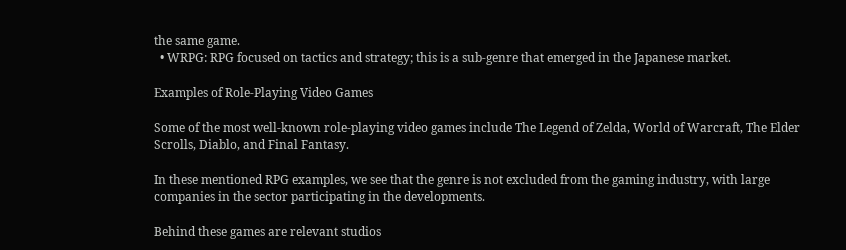the same game.
  • WRPG: RPG focused on tactics and strategy; this is a sub-genre that emerged in the Japanese market.

Examples of Role-Playing Video Games

Some of the most well-known role-playing video games include The Legend of Zelda, World of Warcraft, The Elder Scrolls, Diablo, and Final Fantasy.

In these mentioned RPG examples, we see that the genre is not excluded from the gaming industry, with large companies in the sector participating in the developments.

Behind these games are relevant studios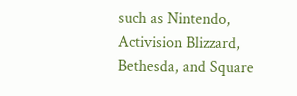such as Nintendo, Activision Blizzard, Bethesda, and Square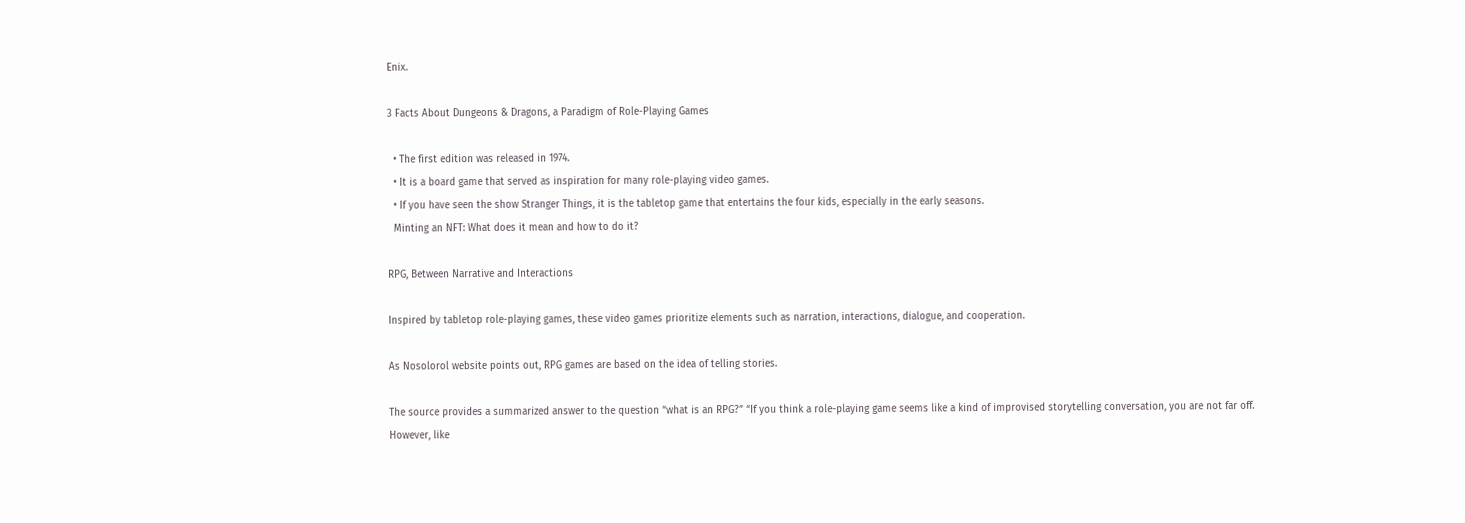Enix.

3 Facts About Dungeons & Dragons, a Paradigm of Role-Playing Games

  • The first edition was released in 1974.
  • It is a board game that served as inspiration for many role-playing video games.
  • If you have seen the show Stranger Things, it is the tabletop game that entertains the four kids, especially in the early seasons.
  Minting an NFT: What does it mean and how to do it?

RPG, Between Narrative and Interactions

Inspired by tabletop role-playing games, these video games prioritize elements such as narration, interactions, dialogue, and cooperation.

As Nosolorol website points out, RPG games are based on the idea of telling stories.

The source provides a summarized answer to the question “what is an RPG?” “If you think a role-playing game seems like a kind of improvised storytelling conversation, you are not far off. However, like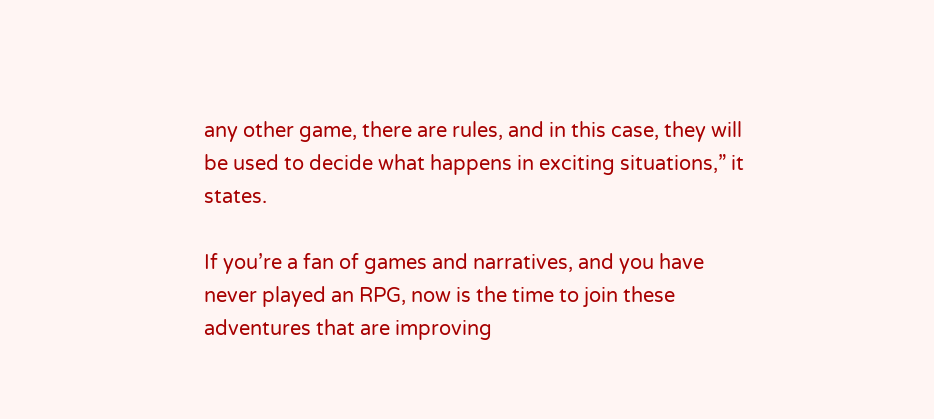any other game, there are rules, and in this case, they will be used to decide what happens in exciting situations,” it states.

If you’re a fan of games and narratives, and you have never played an RPG, now is the time to join these adventures that are improving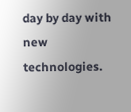day by day with new technologies.